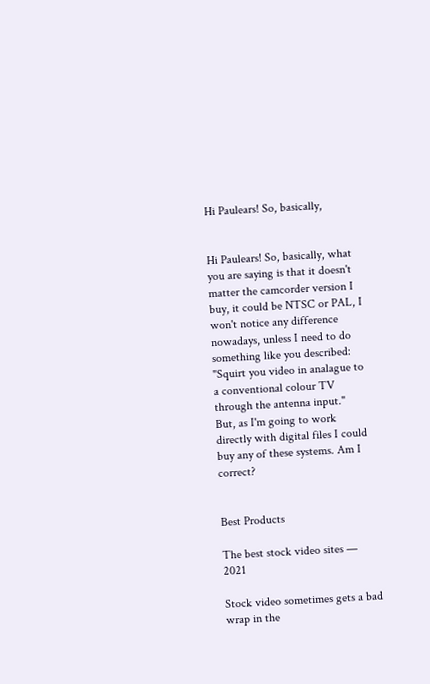Hi Paulears! So, basically,


Hi Paulears! So, basically, what you are saying is that it doesn't matter the camcorder version I buy, it could be NTSC or PAL, I won't notice any difference nowadays, unless I need to do something like you described: "Squirt you video in analague to a conventional colour TV through the antenna input."
But, as I'm going to work directly with digital files I could buy any of these systems. Am I correct?


Best Products

The best stock video sites — 2021

Stock video sometimes gets a bad wrap in the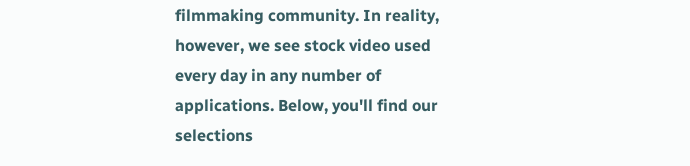filmmaking community. In reality, however, we see stock video used every day in any number of applications. Below, you'll find our selections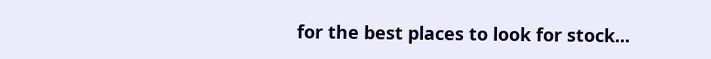for the best places to look for stock...